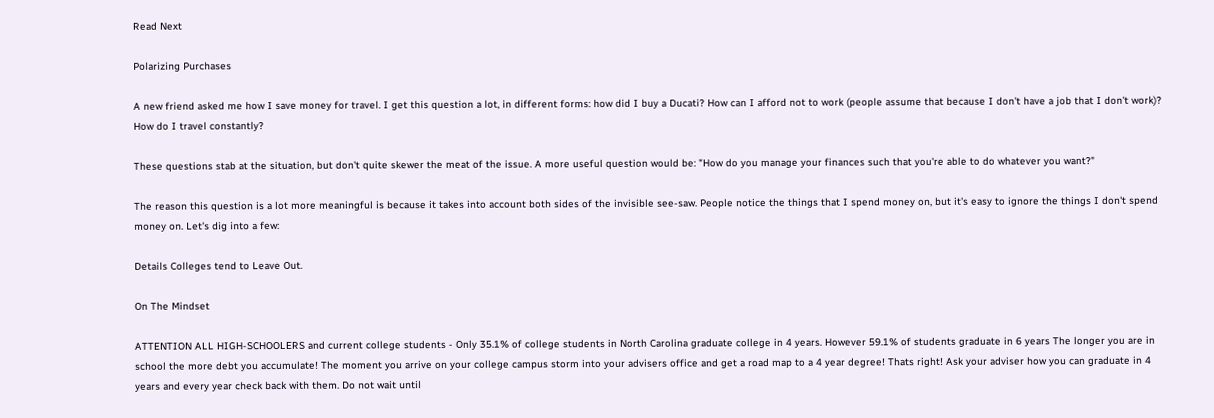Read Next

Polarizing Purchases

A new friend asked me how I save money for travel. I get this question a lot, in different forms: how did I buy a Ducati? How can I afford not to work (people assume that because I don't have a job that I don't work)? How do I travel constantly?

These questions stab at the situation, but don't quite skewer the meat of the issue. A more useful question would be: "How do you manage your finances such that you're able to do whatever you want?"

The reason this question is a lot more meaningful is because it takes into account both sides of the invisible see-saw. People notice the things that I spend money on, but it's easy to ignore the things I don't spend money on. Let's dig into a few:

Details Colleges tend to Leave Out.

On The Mindset

ATTENTION ALL HIGH-SCHOOLERS and current college students - Only 35.1% of college students in North Carolina graduate college in 4 years. However 59.1% of students graduate in 6 years The longer you are in school the more debt you accumulate! The moment you arrive on your college campus storm into your advisers office and get a road map to a 4 year degree! Thats right! Ask your adviser how you can graduate in 4 years and every year check back with them. Do not wait until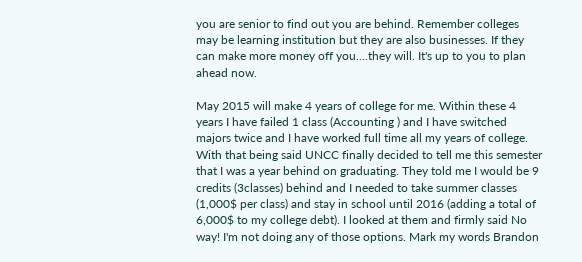you are senior to find out you are behind. Remember colleges may be learning institution but they are also businesses. If they can make more money off you....they will. It's up to you to plan ahead now.

May 2015 will make 4 years of college for me. Within these 4 years I have failed 1 class (Accounting ) and I have switched majors twice and I have worked full time all my years of college. With that being said UNCC finally decided to tell me this semester that I was a year behind on graduating. They told me I would be 9 credits (3classes) behind and I needed to take summer classes (1,000$ per class) and stay in school until 2016 (adding a total of 6,000$ to my college debt). I looked at them and firmly said No way! I'm not doing any of those options. Mark my words Brandon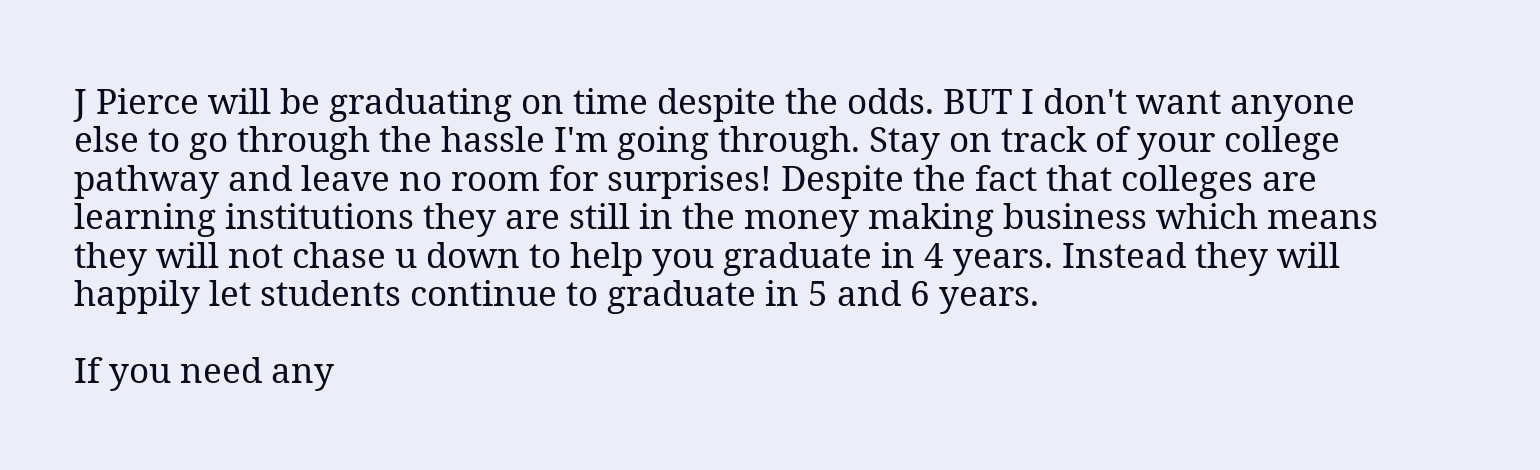J Pierce will be graduating on time despite the odds. BUT I don't want anyone else to go through the hassle I'm going through. Stay on track of your college pathway and leave no room for surprises! Despite the fact that colleges are learning institutions they are still in the money making business which means they will not chase u down to help you graduate in 4 years. Instead they will happily let students continue to graduate in 5 and 6 years.

If you need any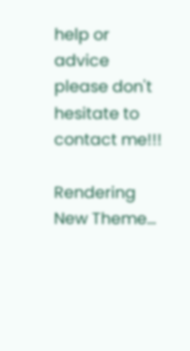help or advice please don't hesitate to contact me!!!

Rendering New Theme...